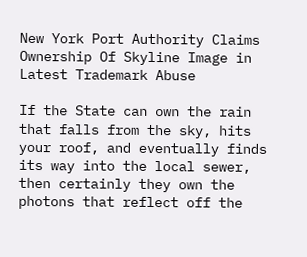New York Port Authority Claims Ownership Of Skyline Image in Latest Trademark Abuse

If the State can own the rain that falls from the sky, hits your roof, and eventually finds its way into the local sewer, then certainly they own the photons that reflect off the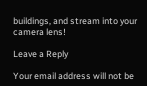buildings, and stream into your camera lens!

Leave a Reply

Your email address will not be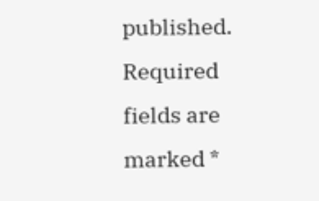published. Required fields are marked *